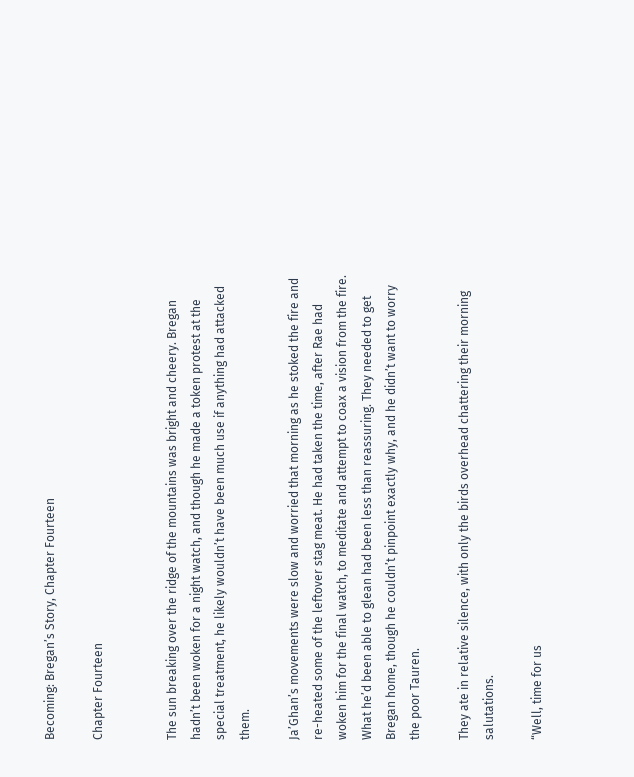Becoming: Bregan’s Story, Chapter Fourteen

Chapter Fourteen


The sun breaking over the ridge of the mountains was bright and cheery. Bregan hadn’t been woken for a night watch, and though he made a token protest at the special treatment, he likely wouldn’t have been much use if anything had attacked them.

Ja’Ghan’s movements were slow and worried that morning as he stoked the fire and re-heated some of the leftover stag meat. He had taken the time, after Rae had woken him for the final watch, to meditate and attempt to coax a vision from the fire. What he’d been able to glean had been less than reassuring. They needed to get Bregan home, though he couldn’t pinpoint exactly why, and he didn’t want to worry the poor Tauren.

They ate in relative silence, with only the birds overhead chattering their morning salutations.

“Well, time for us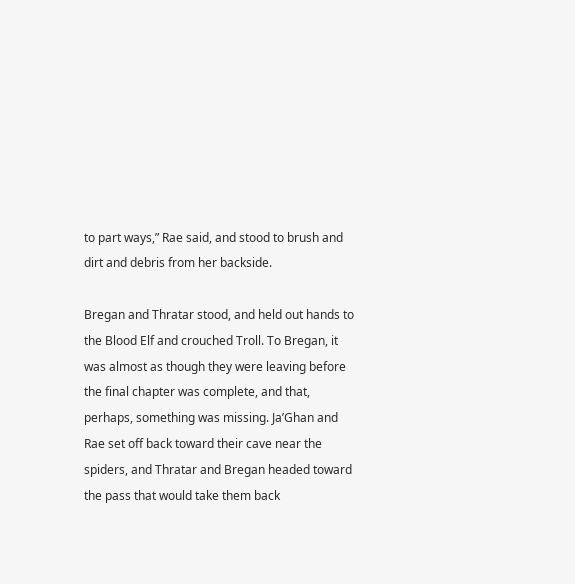to part ways,” Rae said, and stood to brush and dirt and debris from her backside.

Bregan and Thratar stood, and held out hands to the Blood Elf and crouched Troll. To Bregan, it was almost as though they were leaving before the final chapter was complete, and that, perhaps, something was missing. Ja’Ghan and Rae set off back toward their cave near the spiders, and Thratar and Bregan headed toward the pass that would take them back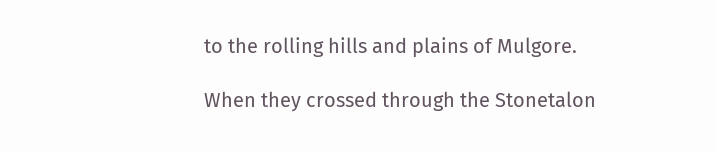to the rolling hills and plains of Mulgore.

When they crossed through the Stonetalon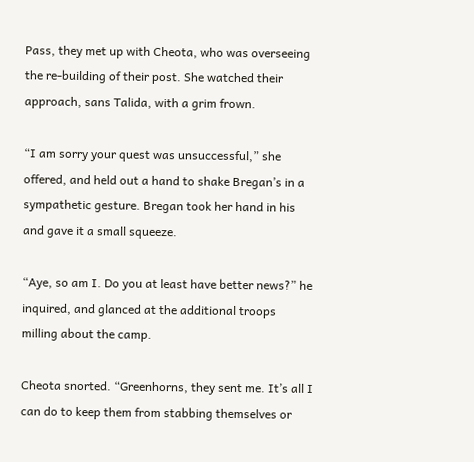Pass, they met up with Cheota, who was overseeing the re-building of their post. She watched their approach, sans Talida, with a grim frown.

“I am sorry your quest was unsuccessful,” she offered, and held out a hand to shake Bregan’s in a sympathetic gesture. Bregan took her hand in his and gave it a small squeeze.

“Aye, so am I. Do you at least have better news?” he inquired, and glanced at the additional troops milling about the camp.

Cheota snorted. “Greenhorns, they sent me. It’s all I can do to keep them from stabbing themselves or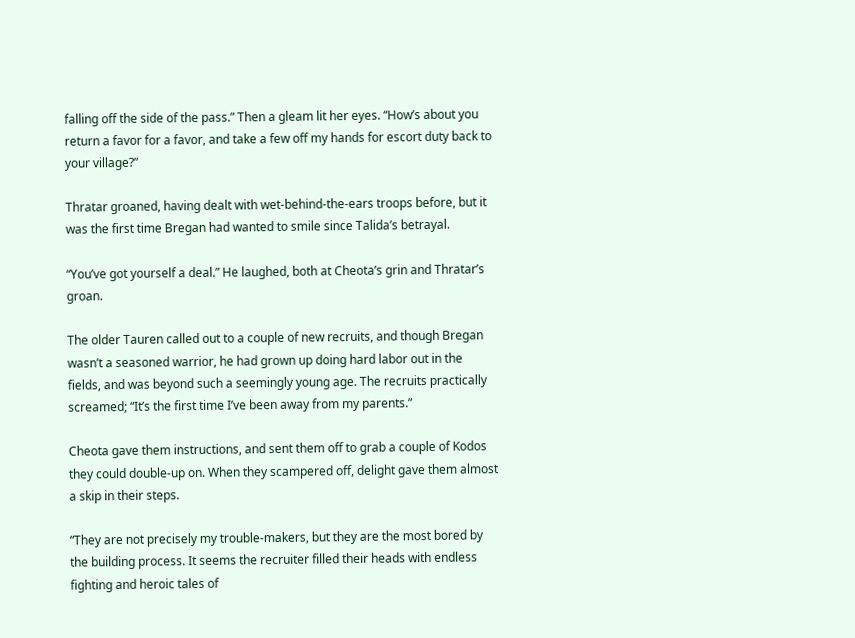falling off the side of the pass.” Then a gleam lit her eyes. “How’s about you return a favor for a favor, and take a few off my hands for escort duty back to your village?”

Thratar groaned, having dealt with wet-behind-the-ears troops before, but it was the first time Bregan had wanted to smile since Talida’s betrayal.

“You’ve got yourself a deal.” He laughed, both at Cheota’s grin and Thratar’s groan.

The older Tauren called out to a couple of new recruits, and though Bregan wasn’t a seasoned warrior, he had grown up doing hard labor out in the fields, and was beyond such a seemingly young age. The recruits practically screamed; “It’s the first time I’ve been away from my parents.”

Cheota gave them instructions, and sent them off to grab a couple of Kodos they could double-up on. When they scampered off, delight gave them almost a skip in their steps.

“They are not precisely my trouble-makers, but they are the most bored by the building process. It seems the recruiter filled their heads with endless fighting and heroic tales of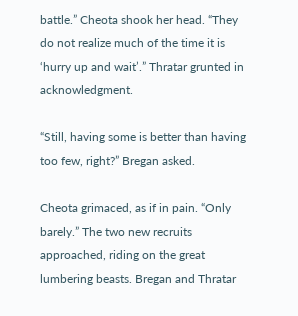battle.” Cheota shook her head. “They do not realize much of the time it is ‘hurry up and wait’.” Thratar grunted in acknowledgment.

“Still, having some is better than having too few, right?” Bregan asked.

Cheota grimaced, as if in pain. “Only barely.” The two new recruits approached, riding on the great lumbering beasts. Bregan and Thratar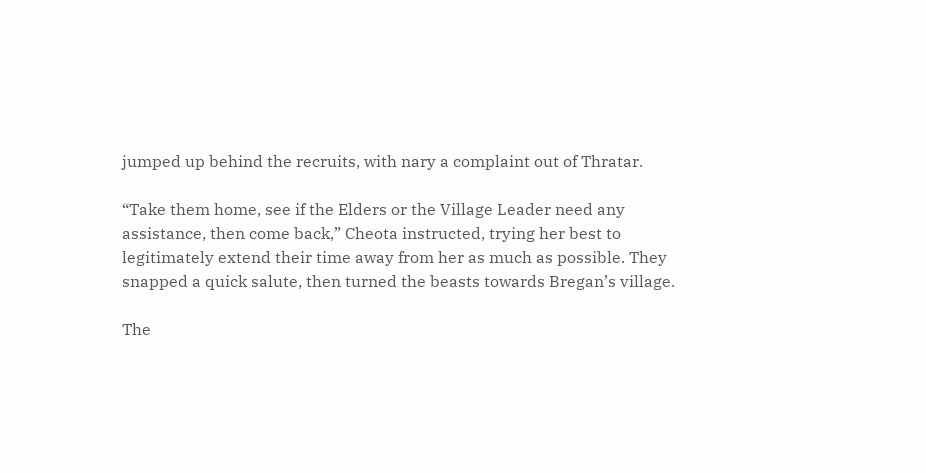jumped up behind the recruits, with nary a complaint out of Thratar.

“Take them home, see if the Elders or the Village Leader need any assistance, then come back,” Cheota instructed, trying her best to legitimately extend their time away from her as much as possible. They snapped a quick salute, then turned the beasts towards Bregan’s village.

The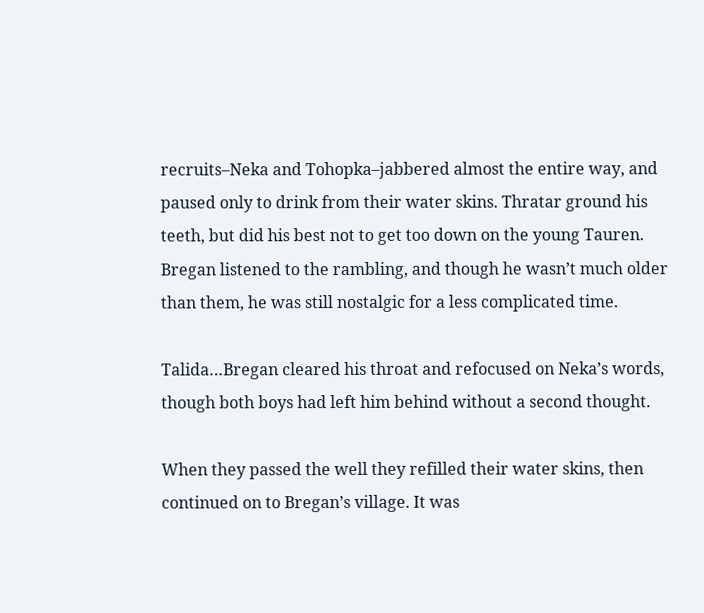recruits–Neka and Tohopka–jabbered almost the entire way, and paused only to drink from their water skins. Thratar ground his teeth, but did his best not to get too down on the young Tauren. Bregan listened to the rambling, and though he wasn’t much older than them, he was still nostalgic for a less complicated time.

Talida…Bregan cleared his throat and refocused on Neka’s words, though both boys had left him behind without a second thought.

When they passed the well they refilled their water skins, then continued on to Bregan’s village. It was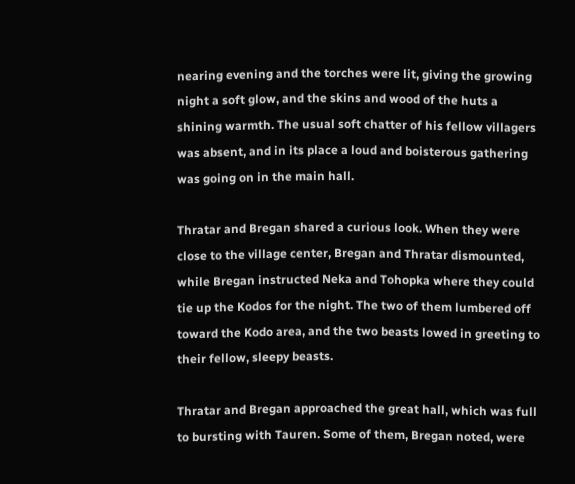nearing evening and the torches were lit, giving the growing night a soft glow, and the skins and wood of the huts a shining warmth. The usual soft chatter of his fellow villagers was absent, and in its place a loud and boisterous gathering was going on in the main hall.

Thratar and Bregan shared a curious look. When they were close to the village center, Bregan and Thratar dismounted, while Bregan instructed Neka and Tohopka where they could tie up the Kodos for the night. The two of them lumbered off toward the Kodo area, and the two beasts lowed in greeting to their fellow, sleepy beasts.

Thratar and Bregan approached the great hall, which was full to bursting with Tauren. Some of them, Bregan noted, were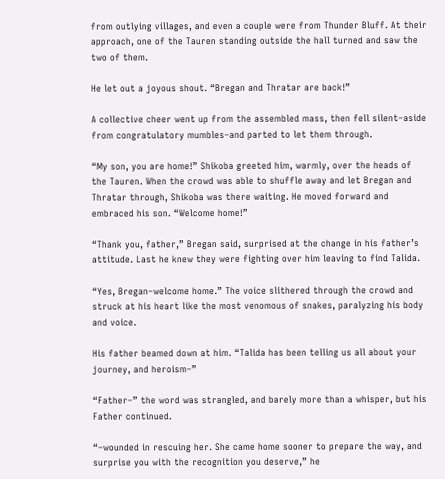from outlying villages, and even a couple were from Thunder Bluff. At their approach, one of the Tauren standing outside the hall turned and saw the two of them.

He let out a joyous shout. “Bregan and Thratar are back!”

A collective cheer went up from the assembled mass, then fell silent–aside from congratulatory mumbles–and parted to let them through.

“My son, you are home!” Shikoba greeted him, warmly, over the heads of the Tauren. When the crowd was able to shuffle away and let Bregan and Thratar through, Shikoba was there waiting. He moved forward and embraced his son. “Welcome home!”

“Thank you, father,” Bregan said, surprised at the change in his father’s attitude. Last he knew they were fighting over him leaving to find Talida.

“Yes, Bregan–welcome home.” The voice slithered through the crowd and struck at his heart like the most venomous of snakes, paralyzing his body and voice.

His father beamed down at him. “Talida has been telling us all about your journey, and heroism–”

“Father–” the word was strangled, and barely more than a whisper, but his Father continued.

“–wounded in rescuing her. She came home sooner to prepare the way, and surprise you with the recognition you deserve,” he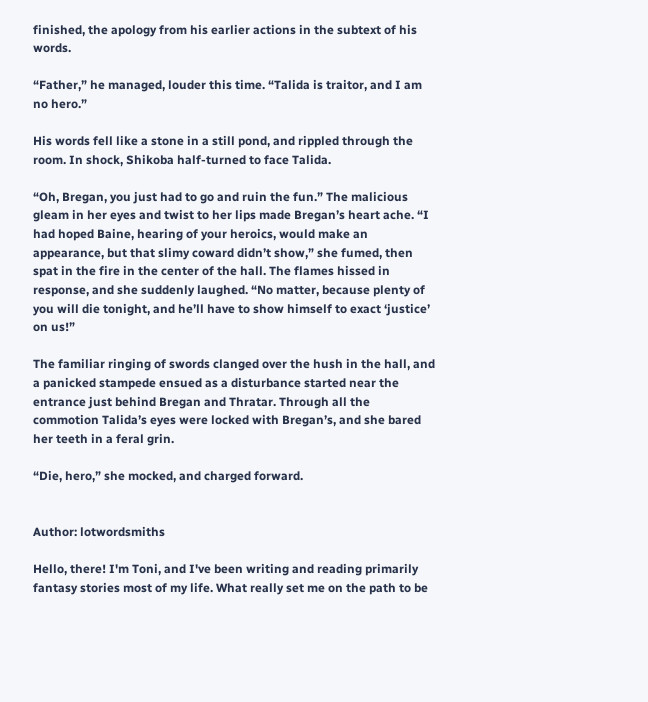finished, the apology from his earlier actions in the subtext of his words.

“Father,” he managed, louder this time. “Talida is traitor, and I am no hero.”

His words fell like a stone in a still pond, and rippled through the room. In shock, Shikoba half-turned to face Talida.

“Oh, Bregan, you just had to go and ruin the fun.” The malicious gleam in her eyes and twist to her lips made Bregan’s heart ache. “I had hoped Baine, hearing of your heroics, would make an appearance, but that slimy coward didn’t show,” she fumed, then spat in the fire in the center of the hall. The flames hissed in response, and she suddenly laughed. “No matter, because plenty of you will die tonight, and he’ll have to show himself to exact ‘justice’ on us!”

The familiar ringing of swords clanged over the hush in the hall, and a panicked stampede ensued as a disturbance started near the entrance just behind Bregan and Thratar. Through all the commotion Talida’s eyes were locked with Bregan’s, and she bared her teeth in a feral grin.

“Die, hero,” she mocked, and charged forward.


Author: lotwordsmiths

Hello, there! I'm Toni, and I've been writing and reading primarily fantasy stories most of my life. What really set me on the path to be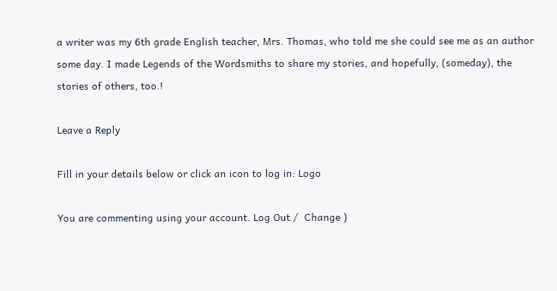a writer was my 6th grade English teacher, Mrs. Thomas, who told me she could see me as an author some day. I made Legends of the Wordsmiths to share my stories, and hopefully, (someday), the stories of others, too.!

Leave a Reply

Fill in your details below or click an icon to log in: Logo

You are commenting using your account. Log Out /  Change )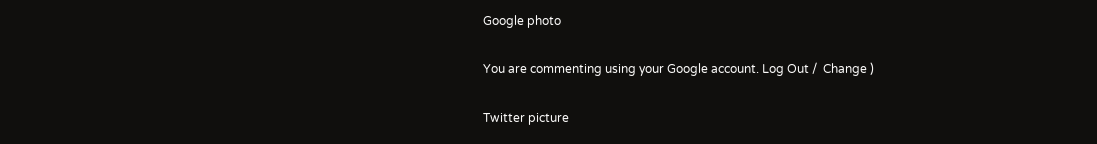Google photo

You are commenting using your Google account. Log Out /  Change )

Twitter picture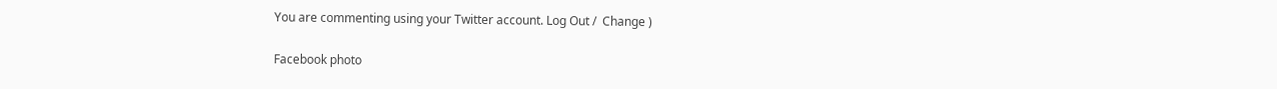You are commenting using your Twitter account. Log Out /  Change )

Facebook photo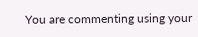You are commenting using your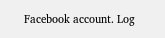Facebook account. Log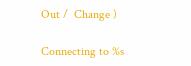Out /  Change )

Connecting to %s